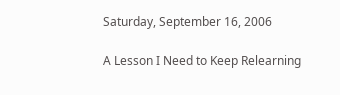Saturday, September 16, 2006

A Lesson I Need to Keep Relearning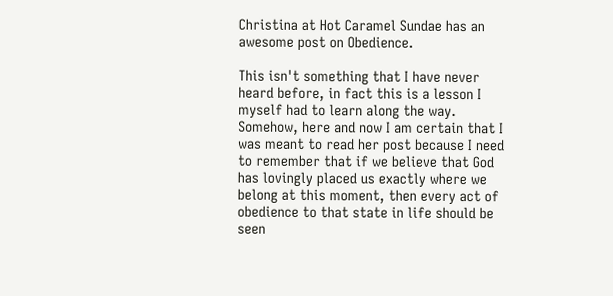Christina at Hot Caramel Sundae has an awesome post on Obedience.

This isn't something that I have never heard before, in fact this is a lesson I myself had to learn along the way. Somehow, here and now I am certain that I was meant to read her post because I need to remember that if we believe that God has lovingly placed us exactly where we belong at this moment, then every act of obedience to that state in life should be seen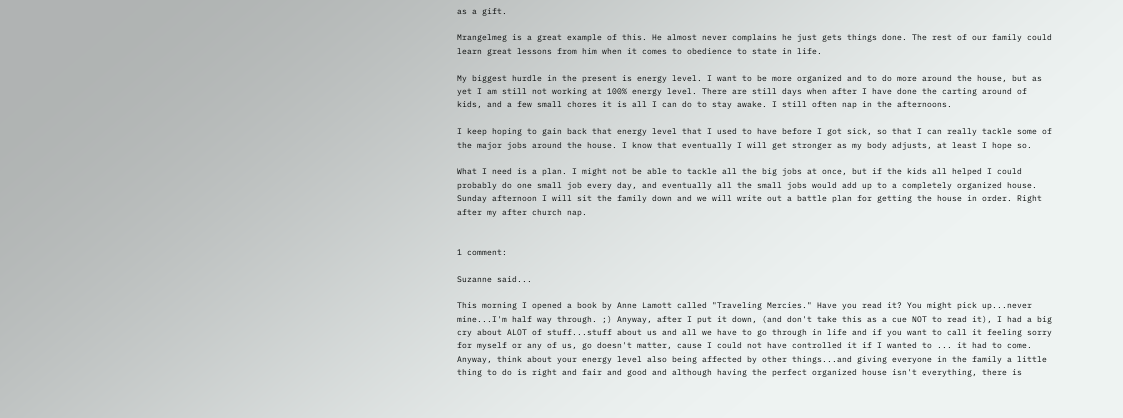as a gift.

Mrangelmeg is a great example of this. He almost never complains he just gets things done. The rest of our family could learn great lessons from him when it comes to obedience to state in life.

My biggest hurdle in the present is energy level. I want to be more organized and to do more around the house, but as yet I am still not working at 100% energy level. There are still days when after I have done the carting around of kids, and a few small chores it is all I can do to stay awake. I still often nap in the afternoons.

I keep hoping to gain back that energy level that I used to have before I got sick, so that I can really tackle some of the major jobs around the house. I know that eventually I will get stronger as my body adjusts, at least I hope so.

What I need is a plan. I might not be able to tackle all the big jobs at once, but if the kids all helped I could probably do one small job every day, and eventually all the small jobs would add up to a completely organized house. Sunday afternoon I will sit the family down and we will write out a battle plan for getting the house in order. Right after my after church nap.


1 comment:

Suzanne said...

This morning I opened a book by Anne Lamott called "Traveling Mercies." Have you read it? You might pick up...never mine...I'm half way through. ;) Anyway, after I put it down, (and don't take this as a cue NOT to read it), I had a big cry about ALOT of stuff...stuff about us and all we have to go through in life and if you want to call it feeling sorry for myself or any of us, go doesn't matter, cause I could not have controlled it if I wanted to ... it had to come. Anyway, think about your energy level also being affected by other things...and giving everyone in the family a little thing to do is right and fair and good and although having the perfect organized house isn't everything, there is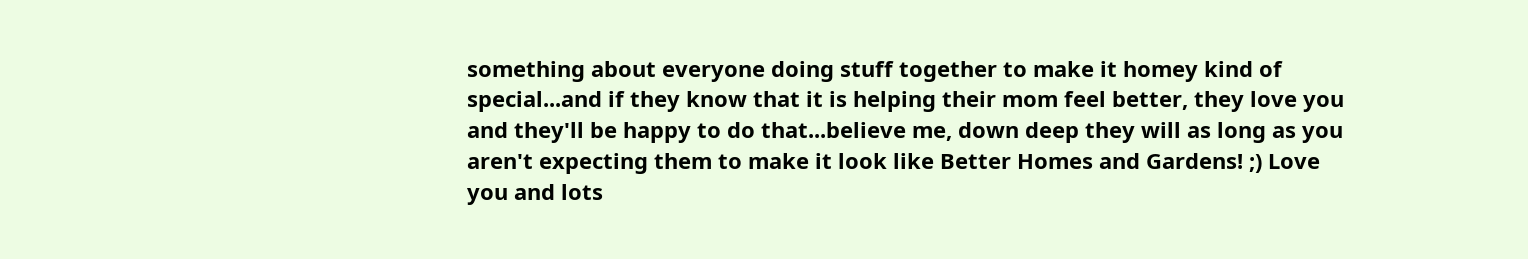something about everyone doing stuff together to make it homey kind of special...and if they know that it is helping their mom feel better, they love you and they'll be happy to do that...believe me, down deep they will as long as you aren't expecting them to make it look like Better Homes and Gardens! ;) Love you and lots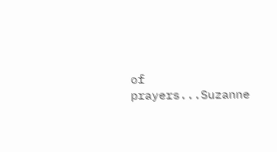of prayers...Suzanne